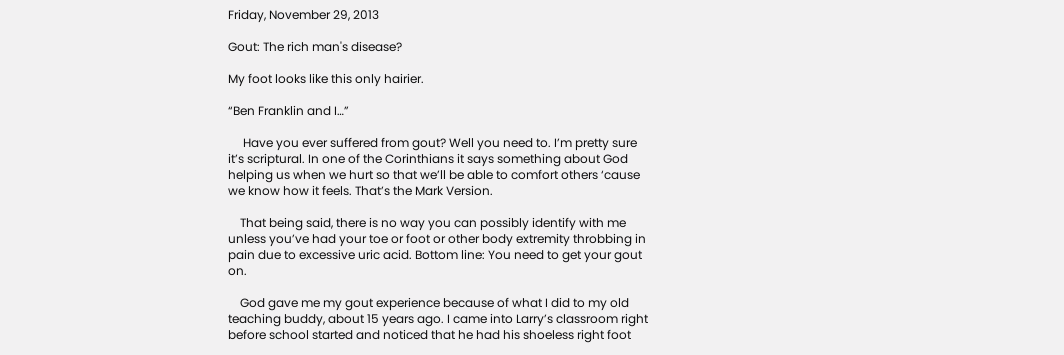Friday, November 29, 2013

Gout: The rich man's disease?

My foot looks like this only hairier.

“Ben Franklin and I…”

     Have you ever suffered from gout? Well you need to. I’m pretty sure it’s scriptural. In one of the Corinthians it says something about God helping us when we hurt so that we’ll be able to comfort others ‘cause we know how it feels. That’s the Mark Version.

    That being said, there is no way you can possibly identify with me unless you’ve had your toe or foot or other body extremity throbbing in pain due to excessive uric acid. Bottom line: You need to get your gout on.

    God gave me my gout experience because of what I did to my old teaching buddy, about 15 years ago. I came into Larry’s classroom right before school started and noticed that he had his shoeless right foot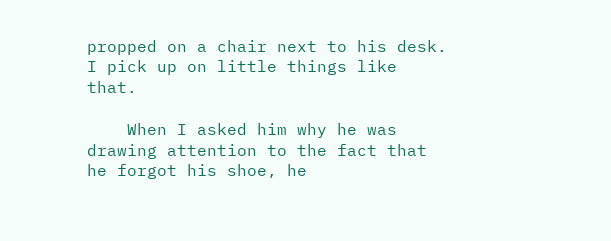propped on a chair next to his desk. I pick up on little things like that.

    When I asked him why he was drawing attention to the fact that he forgot his shoe, he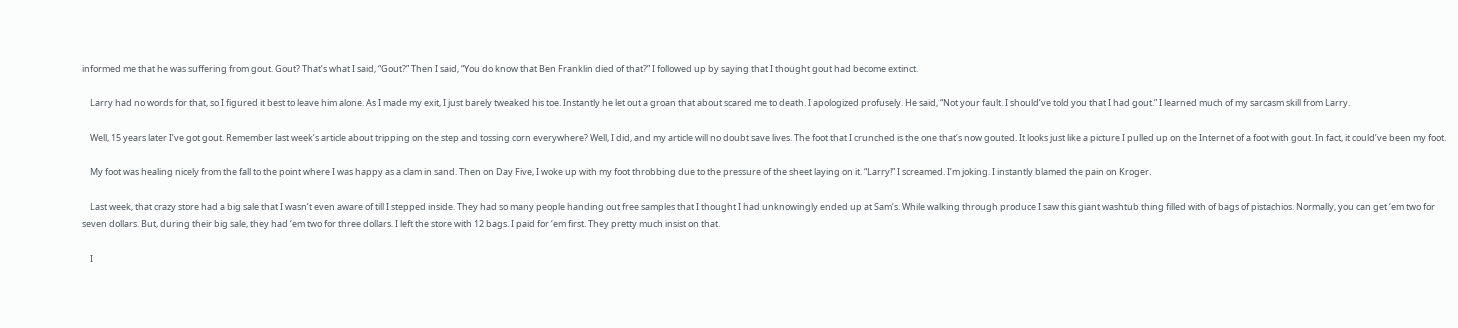informed me that he was suffering from gout. Gout? That’s what I said, “Gout?” Then I said, “You do know that Ben Franklin died of that?” I followed up by saying that I thought gout had become extinct.

    Larry had no words for that, so I figured it best to leave him alone. As I made my exit, I just barely tweaked his toe. Instantly he let out a groan that about scared me to death. I apologized profusely. He said, “Not your fault. I should’ve told you that I had gout.” I learned much of my sarcasm skill from Larry.

    Well, 15 years later I’ve got gout. Remember last week’s article about tripping on the step and tossing corn everywhere? Well, I did, and my article will no doubt save lives. The foot that I crunched is the one that’s now gouted. It looks just like a picture I pulled up on the Internet of a foot with gout. In fact, it could’ve been my foot.

    My foot was healing nicely from the fall to the point where I was happy as a clam in sand. Then on Day Five, I woke up with my foot throbbing due to the pressure of the sheet laying on it. “Larry!” I screamed. I’m joking. I instantly blamed the pain on Kroger.

    Last week, that crazy store had a big sale that I wasn’t even aware of till I stepped inside. They had so many people handing out free samples that I thought I had unknowingly ended up at Sam’s. While walking through produce I saw this giant washtub thing filled with of bags of pistachios. Normally, you can get ‘em two for seven dollars. But, during their big sale, they had ‘em two for three dollars. I left the store with 12 bags. I paid for ‘em first. They pretty much insist on that.

    I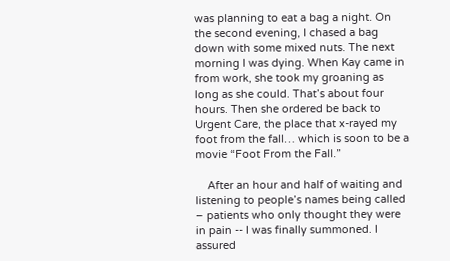was planning to eat a bag a night. On the second evening, I chased a bag down with some mixed nuts. The next morning I was dying. When Kay came in from work, she took my groaning as long as she could. That’s about four hours. Then she ordered be back to Urgent Care, the place that x-rayed my foot from the fall… which is soon to be a movie “Foot From the Fall.”

    After an hour and half of waiting and listening to people’s names being called – patients who only thought they were in pain -- I was finally summoned. I assured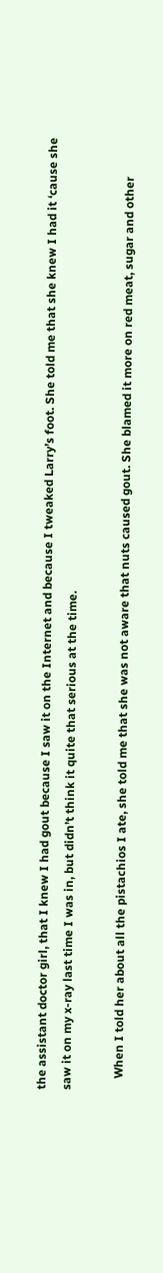the assistant doctor girl, that I knew I had gout because I saw it on the Internet and because I tweaked Larry’s foot. She told me that she knew I had it ‘cause she saw it on my x-ray last time I was in, but didn’t think it quite that serious at the time.

    When I told her about all the pistachios I ate, she told me that she was not aware that nuts caused gout. She blamed it more on red meat, sugar and other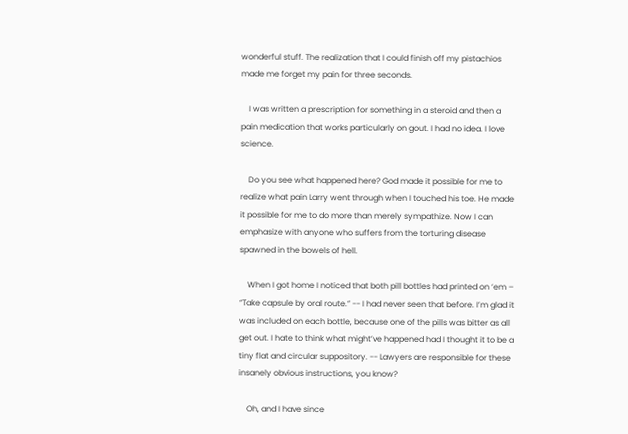wonderful stuff. The realization that I could finish off my pistachios made me forget my pain for three seconds.

    I was written a prescription for something in a steroid and then a pain medication that works particularly on gout. I had no idea. I love science.

    Do you see what happened here? God made it possible for me to realize what pain Larry went through when I touched his toe. He made it possible for me to do more than merely sympathize. Now I can emphasize with anyone who suffers from the torturing disease spawned in the bowels of hell.

    When I got home I noticed that both pill bottles had printed on ‘em – “Take capsule by oral route.” -- I had never seen that before. I’m glad it was included on each bottle, because one of the pills was bitter as all get out. I hate to think what might’ve happened had I thought it to be a tiny flat and circular suppository. -- Lawyers are responsible for these insanely obvious instructions, you know?

    Oh, and I have since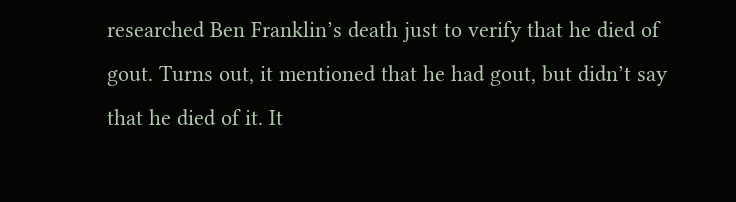researched Ben Franklin’s death just to verify that he died of gout. Turns out, it mentioned that he had gout, but didn’t say that he died of it. It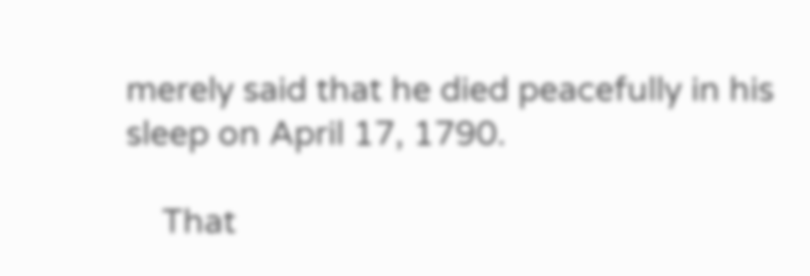merely said that he died peacefully in his sleep on April 17, 1790.

    That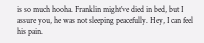is so much hooha. Franklin might’ve died in bed, but I assure you, he was not sleeping peacefully. Hey, I can feel his pain.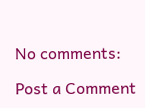No comments:

Post a Comment